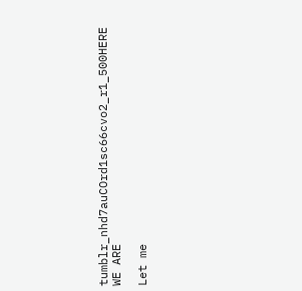tumblr_nhd7auCOrd1sc66cvo2_r1_500HERE WE ARE

Let me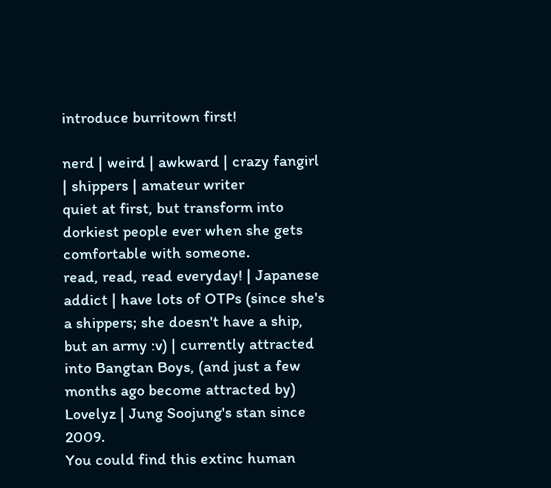introduce burritown first!

nerd | weird | awkward | crazy fangirl | shippers | amateur writer
quiet at first, but transform into dorkiest people ever when she gets comfortable with someone.
read, read, read everyday! | Japanese addict | have lots of OTPs (since she's a shippers; she doesn't have a ship, but an army :v) | currently attracted into Bangtan Boys, (and just a few months ago become attracted by) Lovelyz | Jung Soojung's stan since 2009.
You could find this extinc human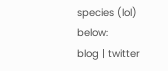species (lol) below:
blog | twitter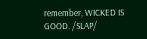remember, WICKED IS GOOD. /SLAP/